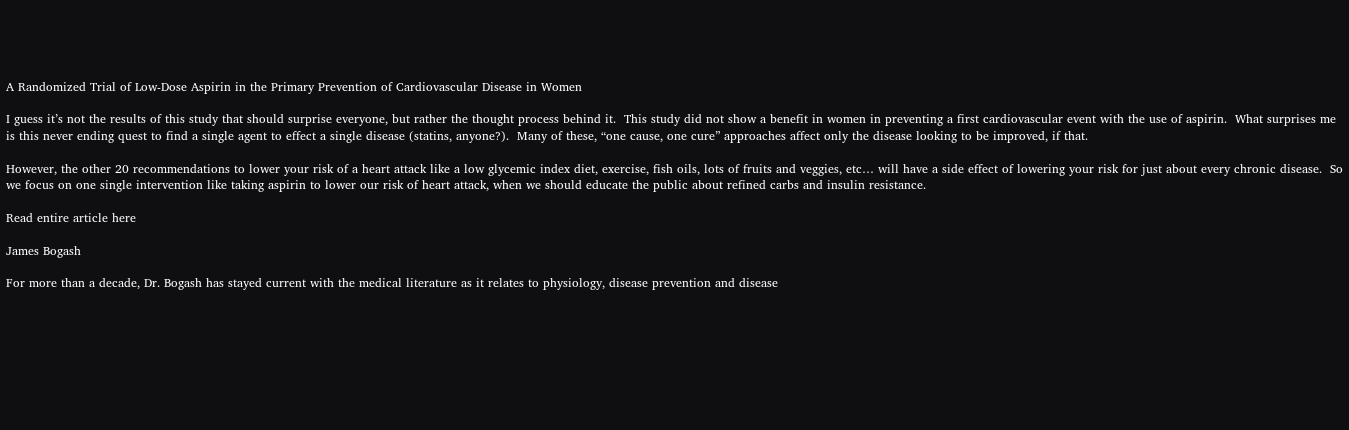A Randomized Trial of Low-Dose Aspirin in the Primary Prevention of Cardiovascular Disease in Women

I guess it’s not the results of this study that should surprise everyone, but rather the thought process behind it.  This study did not show a benefit in women in preventing a first cardiovascular event with the use of aspirin.  What surprises me is this never ending quest to find a single agent to effect a single disease (statins, anyone?).  Many of these, “one cause, one cure” approaches affect only the disease looking to be improved, if that.

However, the other 20 recommendations to lower your risk of a heart attack like a low glycemic index diet, exercise, fish oils, lots of fruits and veggies, etc… will have a side effect of lowering your risk for just about every chronic disease.  So we focus on one single intervention like taking aspirin to lower our risk of heart attack, when we should educate the public about refined carbs and insulin resistance.

Read entire article here

James Bogash

For more than a decade, Dr. Bogash has stayed current with the medical literature as it relates to physiology, disease prevention and disease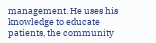management. He uses his knowledge to educate patients, the community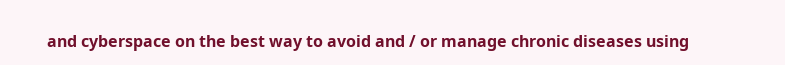and cyberspace on the best way to avoid and / or manage chronic diseases using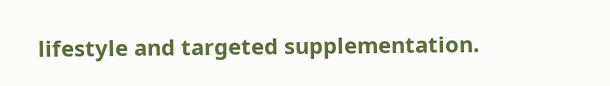lifestyle and targeted supplementation.